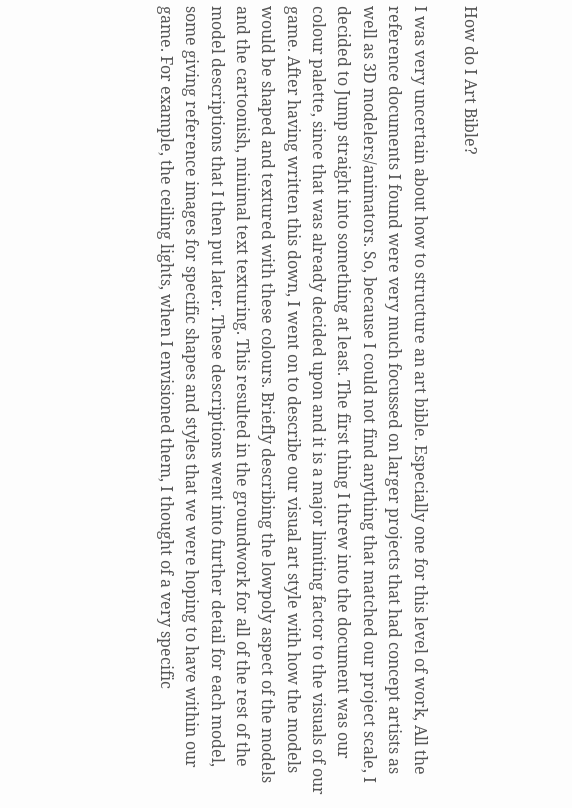How do I Art Bible?

I was very uncertain about how to structure an art bible. Especially one for this level of work, All the reference documents I found were very much focussed on larger projects that had concept artists as well as 3D modelers/animators. So, because I could not find anything that matched our project scale, I decided to Jump straight into something at least. The first thing I threw into the document was our colour palette, since that was already decided upon and it is a major limiting factor to the visuals of our game. After having written this down, I went on to describe our visual art style with how the models would be shaped and textured with these colours. Briefly describing the lowpoly aspect of the models and the cartoonish, minimal text texturing. This resulted in the groundwork for all of the rest of the model descriptions that I then put later. These descriptions went into further detail for each model, some giving reference images for specific shapes and styles that we were hoping to have within our game. For example, the ceiling lights, when I envisioned them, I thought of a very specific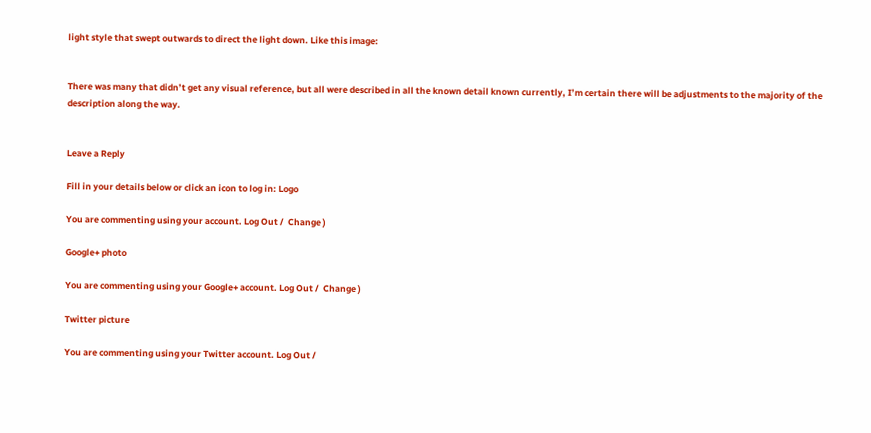light style that swept outwards to direct the light down. Like this image:


There was many that didn’t get any visual reference, but all were described in all the known detail known currently, I’m certain there will be adjustments to the majority of the description along the way.


Leave a Reply

Fill in your details below or click an icon to log in: Logo

You are commenting using your account. Log Out /  Change )

Google+ photo

You are commenting using your Google+ account. Log Out /  Change )

Twitter picture

You are commenting using your Twitter account. Log Out /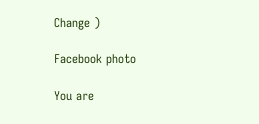Change )

Facebook photo

You are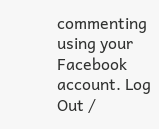commenting using your Facebook account. Log Out /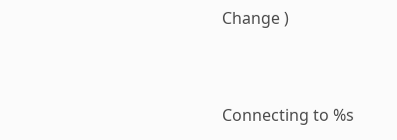Change )


Connecting to %s